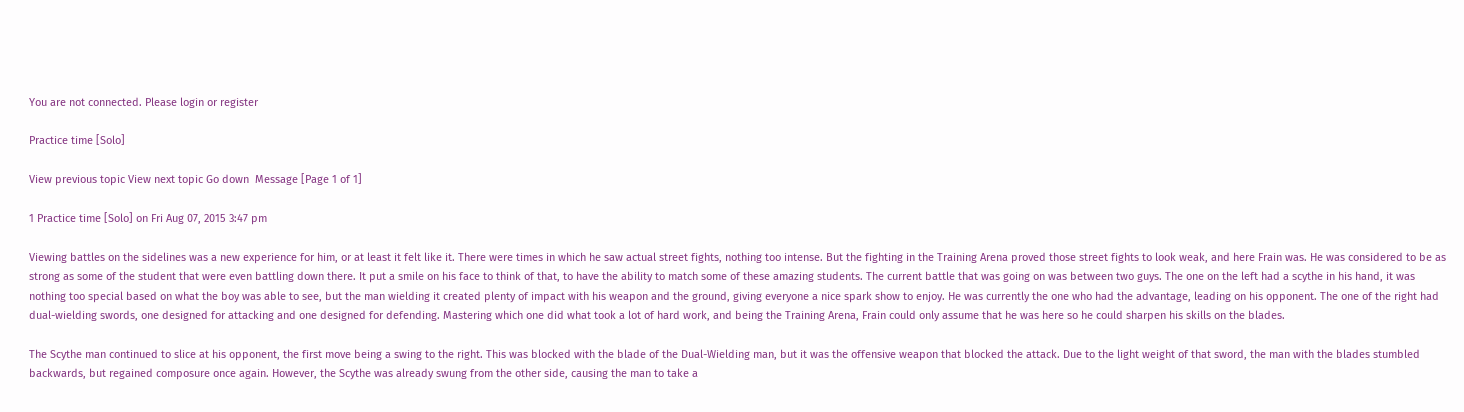You are not connected. Please login or register

Practice time [Solo]

View previous topic View next topic Go down  Message [Page 1 of 1]

1 Practice time [Solo] on Fri Aug 07, 2015 3:47 pm

Viewing battles on the sidelines was a new experience for him, or at least it felt like it. There were times in which he saw actual street fights, nothing too intense. But the fighting in the Training Arena proved those street fights to look weak, and here Frain was. He was considered to be as strong as some of the student that were even battling down there. It put a smile on his face to think of that, to have the ability to match some of these amazing students. The current battle that was going on was between two guys. The one on the left had a scythe in his hand, it was nothing too special based on what the boy was able to see, but the man wielding it created plenty of impact with his weapon and the ground, giving everyone a nice spark show to enjoy. He was currently the one who had the advantage, leading on his opponent. The one of the right had dual-wielding swords, one designed for attacking and one designed for defending. Mastering which one did what took a lot of hard work, and being the Training Arena, Frain could only assume that he was here so he could sharpen his skills on the blades.

The Scythe man continued to slice at his opponent, the first move being a swing to the right. This was blocked with the blade of the Dual-Wielding man, but it was the offensive weapon that blocked the attack. Due to the light weight of that sword, the man with the blades stumbled backwards, but regained composure once again. However, the Scythe was already swung from the other side, causing the man to take a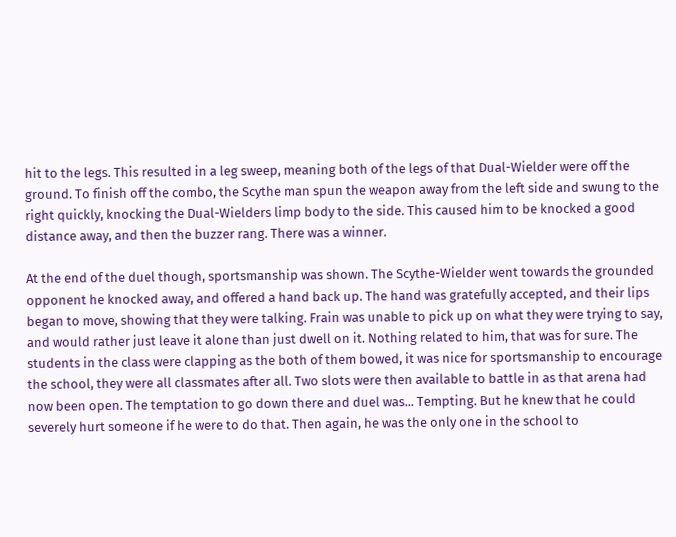hit to the legs. This resulted in a leg sweep, meaning both of the legs of that Dual-Wielder were off the ground. To finish off the combo, the Scythe man spun the weapon away from the left side and swung to the right quickly, knocking the Dual-Wielders limp body to the side. This caused him to be knocked a good distance away, and then the buzzer rang. There was a winner.

At the end of the duel though, sportsmanship was shown. The Scythe-Wielder went towards the grounded opponent he knocked away, and offered a hand back up. The hand was gratefully accepted, and their lips began to move, showing that they were talking. Frain was unable to pick up on what they were trying to say, and would rather just leave it alone than just dwell on it. Nothing related to him, that was for sure. The students in the class were clapping as the both of them bowed, it was nice for sportsmanship to encourage the school, they were all classmates after all. Two slots were then available to battle in as that arena had now been open. The temptation to go down there and duel was... Tempting. But he knew that he could severely hurt someone if he were to do that. Then again, he was the only one in the school to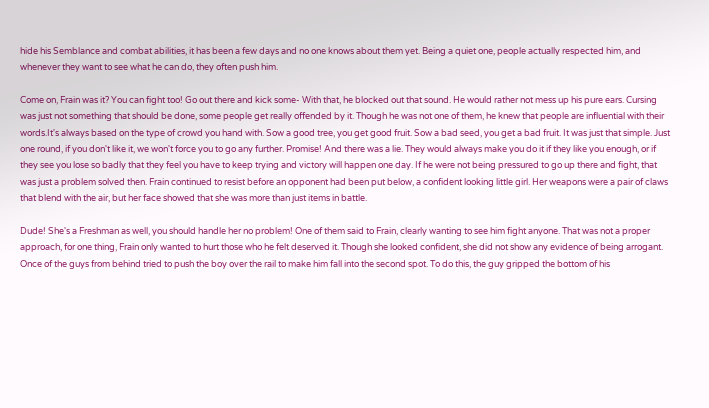hide his Semblance and combat abilities, it has been a few days and no one knows about them yet. Being a quiet one, people actually respected him, and whenever they want to see what he can do, they often push him.

Come on, Frain was it? You can fight too! Go out there and kick some- With that, he blocked out that sound. He would rather not mess up his pure ears. Cursing was just not something that should be done, some people get really offended by it. Though he was not one of them, he knew that people are influential with their words.It's always based on the type of crowd you hand with. Sow a good tree, you get good fruit. Sow a bad seed, you get a bad fruit. It was just that simple. Just one round, if you don't like it, we won't force you to go any further. Promise! And there was a lie. They would always make you do it if they like you enough, or if they see you lose so badly that they feel you have to keep trying and victory will happen one day. If he were not being pressured to go up there and fight, that was just a problem solved then. Frain continued to resist before an opponent had been put below, a confident looking little girl. Her weapons were a pair of claws that blend with the air, but her face showed that she was more than just items in battle.

Dude! She's a Freshman as well, you should handle her no problem! One of them said to Frain, clearly wanting to see him fight anyone. That was not a proper approach, for one thing, Frain only wanted to hurt those who he felt deserved it. Though she looked confident, she did not show any evidence of being arrogant. Once of the guys from behind tried to push the boy over the rail to make him fall into the second spot. To do this, the guy gripped the bottom of his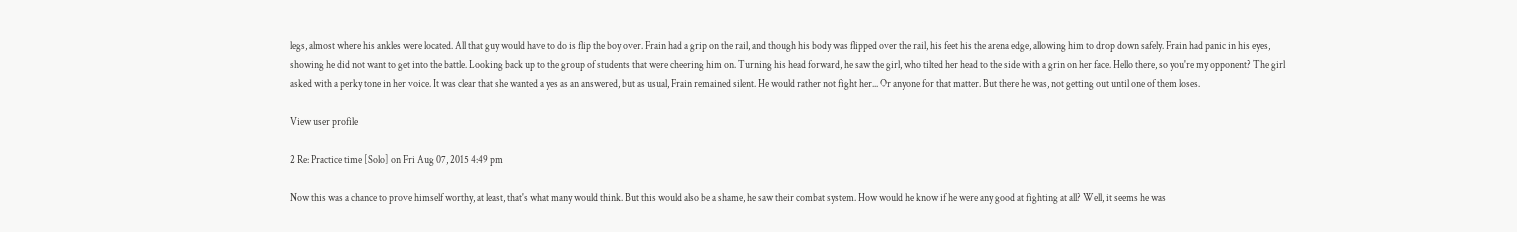legs, almost where his ankles were located. All that guy would have to do is flip the boy over. Frain had a grip on the rail, and though his body was flipped over the rail, his feet his the arena edge, allowing him to drop down safely. Frain had panic in his eyes, showing he did not want to get into the battle. Looking back up to the group of students that were cheering him on. Turning his head forward, he saw the girl, who tilted her head to the side with a grin on her face. Hello there, so you're my opponent? The girl asked with a perky tone in her voice. It was clear that she wanted a yes as an answered, but as usual, Frain remained silent. He would rather not fight her... Or anyone for that matter. But there he was, not getting out until one of them loses.

View user profile

2 Re: Practice time [Solo] on Fri Aug 07, 2015 4:49 pm

Now this was a chance to prove himself worthy, at least, that's what many would think. But this would also be a shame, he saw their combat system. How would he know if he were any good at fighting at all? Well, it seems he was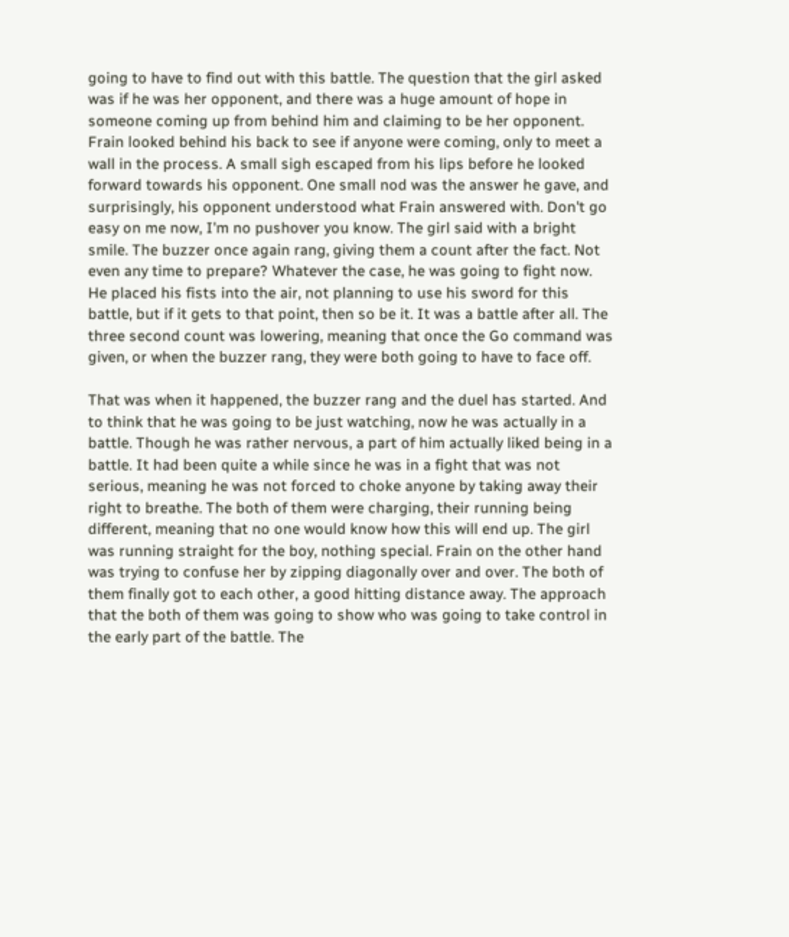going to have to find out with this battle. The question that the girl asked was if he was her opponent, and there was a huge amount of hope in someone coming up from behind him and claiming to be her opponent. Frain looked behind his back to see if anyone were coming, only to meet a wall in the process. A small sigh escaped from his lips before he looked forward towards his opponent. One small nod was the answer he gave, and surprisingly, his opponent understood what Frain answered with. Don't go easy on me now, I'm no pushover you know. The girl said with a bright smile. The buzzer once again rang, giving them a count after the fact. Not even any time to prepare? Whatever the case, he was going to fight now. He placed his fists into the air, not planning to use his sword for this battle, but if it gets to that point, then so be it. It was a battle after all. The three second count was lowering, meaning that once the Go command was given, or when the buzzer rang, they were both going to have to face off.

That was when it happened, the buzzer rang and the duel has started. And to think that he was going to be just watching, now he was actually in a battle. Though he was rather nervous, a part of him actually liked being in a battle. It had been quite a while since he was in a fight that was not serious, meaning he was not forced to choke anyone by taking away their right to breathe. The both of them were charging, their running being different, meaning that no one would know how this will end up. The girl was running straight for the boy, nothing special. Frain on the other hand was trying to confuse her by zipping diagonally over and over. The both of them finally got to each other, a good hitting distance away. The approach that the both of them was going to show who was going to take control in the early part of the battle. The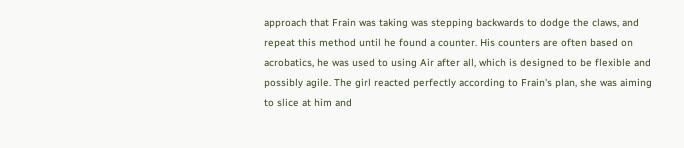approach that Frain was taking was stepping backwards to dodge the claws, and repeat this method until he found a counter. His counters are often based on acrobatics, he was used to using Air after all, which is designed to be flexible and possibly agile. The girl reacted perfectly according to Frain's plan, she was aiming to slice at him and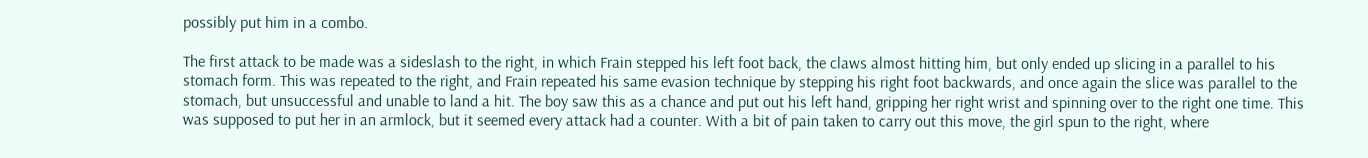possibly put him in a combo.

The first attack to be made was a sideslash to the right, in which Frain stepped his left foot back, the claws almost hitting him, but only ended up slicing in a parallel to his stomach form. This was repeated to the right, and Frain repeated his same evasion technique by stepping his right foot backwards, and once again the slice was parallel to the stomach, but unsuccessful and unable to land a hit. The boy saw this as a chance and put out his left hand, gripping her right wrist and spinning over to the right one time. This was supposed to put her in an armlock, but it seemed every attack had a counter. With a bit of pain taken to carry out this move, the girl spun to the right, where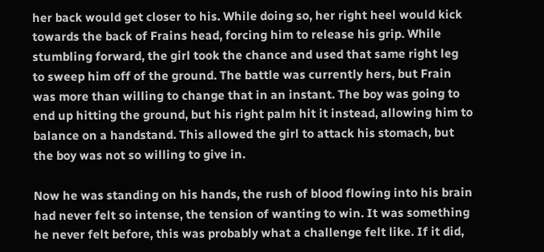her back would get closer to his. While doing so, her right heel would kick towards the back of Frains head, forcing him to release his grip. While stumbling forward, the girl took the chance and used that same right leg to sweep him off of the ground. The battle was currently hers, but Frain was more than willing to change that in an instant. The boy was going to end up hitting the ground, but his right palm hit it instead, allowing him to balance on a handstand. This allowed the girl to attack his stomach, but the boy was not so willing to give in.

Now he was standing on his hands, the rush of blood flowing into his brain had never felt so intense, the tension of wanting to win. It was something he never felt before, this was probably what a challenge felt like. If it did,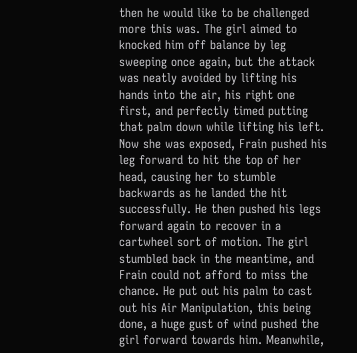then he would like to be challenged more this was. The girl aimed to knocked him off balance by leg sweeping once again, but the attack was neatly avoided by lifting his hands into the air, his right one first, and perfectly timed putting that palm down while lifting his left. Now she was exposed, Frain pushed his leg forward to hit the top of her head, causing her to stumble backwards as he landed the hit successfully. He then pushed his legs forward again to recover in a cartwheel sort of motion. The girl stumbled back in the meantime, and Frain could not afford to miss the chance. He put out his palm to cast out his Air Manipulation, this being done, a huge gust of wind pushed the girl forward towards him. Meanwhile,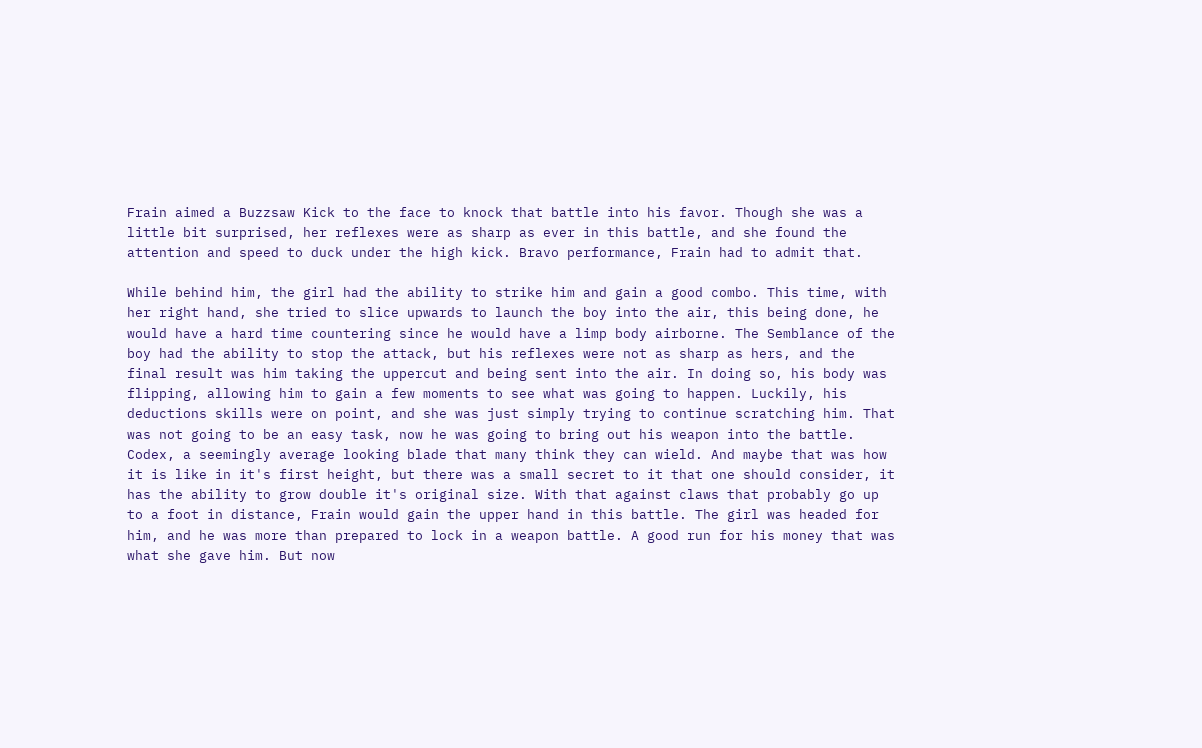Frain aimed a Buzzsaw Kick to the face to knock that battle into his favor. Though she was a little bit surprised, her reflexes were as sharp as ever in this battle, and she found the attention and speed to duck under the high kick. Bravo performance, Frain had to admit that.

While behind him, the girl had the ability to strike him and gain a good combo. This time, with her right hand, she tried to slice upwards to launch the boy into the air, this being done, he would have a hard time countering since he would have a limp body airborne. The Semblance of the boy had the ability to stop the attack, but his reflexes were not as sharp as hers, and the final result was him taking the uppercut and being sent into the air. In doing so, his body was flipping, allowing him to gain a few moments to see what was going to happen. Luckily, his deductions skills were on point, and she was just simply trying to continue scratching him. That was not going to be an easy task, now he was going to bring out his weapon into the battle. Codex, a seemingly average looking blade that many think they can wield. And maybe that was how it is like in it's first height, but there was a small secret to it that one should consider, it has the ability to grow double it's original size. With that against claws that probably go up to a foot in distance, Frain would gain the upper hand in this battle. The girl was headed for him, and he was more than prepared to lock in a weapon battle. A good run for his money that was what she gave him. But now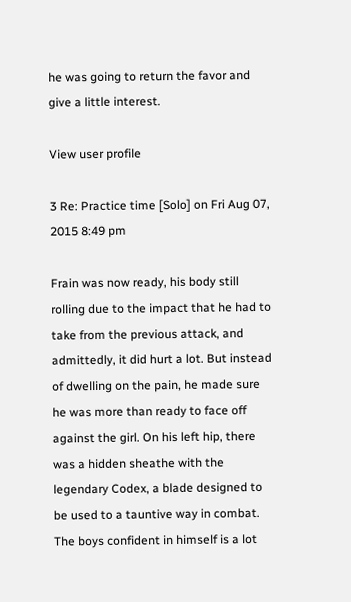he was going to return the favor and give a little interest.

View user profile

3 Re: Practice time [Solo] on Fri Aug 07, 2015 8:49 pm

Frain was now ready, his body still rolling due to the impact that he had to take from the previous attack, and admittedly, it did hurt a lot. But instead of dwelling on the pain, he made sure he was more than ready to face off against the girl. On his left hip, there was a hidden sheathe with the legendary Codex, a blade designed to be used to a tauntive way in combat. The boys confident in himself is a lot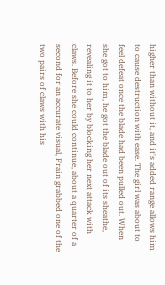higher than without it, and it's added range allows him to cause destruction with ease. The girl was about to feel defeat once the blade had been pulled out. When she got to him, he got the blade out of its sheathe, revealing it to her by blocking her next attack with claws. Before she could continue, about a quarter of a second for an accurate visual, Frain grabbed one of the two pairs of claws with his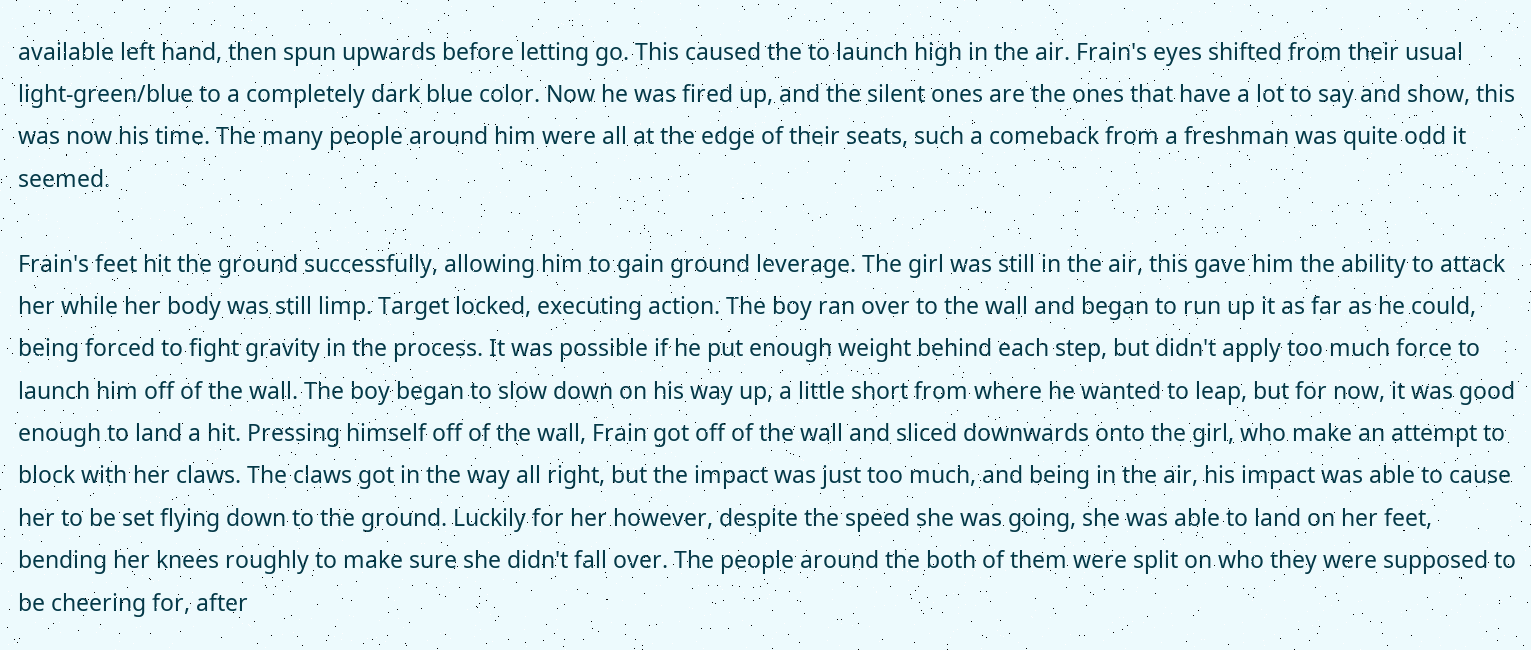available left hand, then spun upwards before letting go. This caused the to launch high in the air. Frain's eyes shifted from their usual light-green/blue to a completely dark blue color. Now he was fired up, and the silent ones are the ones that have a lot to say and show, this was now his time. The many people around him were all at the edge of their seats, such a comeback from a freshman was quite odd it seemed.

Frain's feet hit the ground successfully, allowing him to gain ground leverage. The girl was still in the air, this gave him the ability to attack her while her body was still limp. Target locked, executing action. The boy ran over to the wall and began to run up it as far as he could, being forced to fight gravity in the process. It was possible if he put enough weight behind each step, but didn't apply too much force to launch him off of the wall. The boy began to slow down on his way up, a little short from where he wanted to leap, but for now, it was good enough to land a hit. Pressing himself off of the wall, Frain got off of the wall and sliced downwards onto the girl, who make an attempt to block with her claws. The claws got in the way all right, but the impact was just too much, and being in the air, his impact was able to cause her to be set flying down to the ground. Luckily for her however, despite the speed she was going, she was able to land on her feet, bending her knees roughly to make sure she didn't fall over. The people around the both of them were split on who they were supposed to be cheering for, after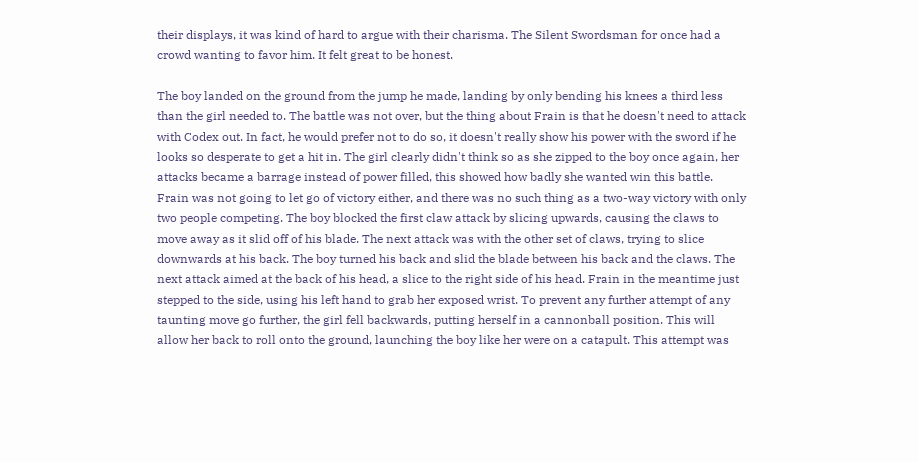their displays, it was kind of hard to argue with their charisma. The Silent Swordsman for once had a crowd wanting to favor him. It felt great to be honest.

The boy landed on the ground from the jump he made, landing by only bending his knees a third less than the girl needed to. The battle was not over, but the thing about Frain is that he doesn't need to attack with Codex out. In fact, he would prefer not to do so, it doesn't really show his power with the sword if he looks so desperate to get a hit in. The girl clearly didn't think so as she zipped to the boy once again, her attacks became a barrage instead of power filled, this showed how badly she wanted win this battle. Frain was not going to let go of victory either, and there was no such thing as a two-way victory with only two people competing. The boy blocked the first claw attack by slicing upwards, causing the claws to move away as it slid off of his blade. The next attack was with the other set of claws, trying to slice downwards at his back. The boy turned his back and slid the blade between his back and the claws. The next attack aimed at the back of his head, a slice to the right side of his head. Frain in the meantime just stepped to the side, using his left hand to grab her exposed wrist. To prevent any further attempt of any taunting move go further, the girl fell backwards, putting herself in a cannonball position. This will allow her back to roll onto the ground, launching the boy like her were on a catapult. This attempt was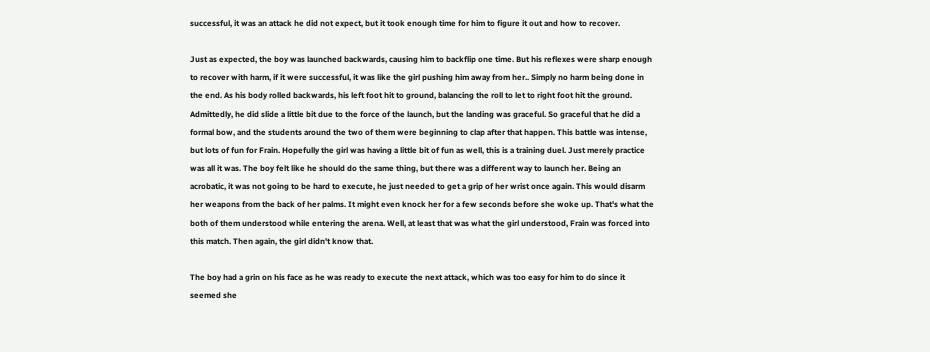successful, it was an attack he did not expect, but it took enough time for him to figure it out and how to recover.

Just as expected, the boy was launched backwards, causing him to backflip one time. But his reflexes were sharp enough to recover with harm, if it were successful, it was like the girl pushing him away from her.. Simply no harm being done in the end. As his body rolled backwards, his left foot hit to ground, balancing the roll to let to right foot hit the ground. Admittedly, he did slide a little bit due to the force of the launch, but the landing was graceful. So graceful that he did a formal bow, and the students around the two of them were beginning to clap after that happen. This battle was intense, but lots of fun for Frain. Hopefully the girl was having a little bit of fun as well, this is a training duel. Just merely practice was all it was. The boy felt like he should do the same thing, but there was a different way to launch her. Being an acrobatic, it was not going to be hard to execute, he just needed to get a grip of her wrist once again. This would disarm her weapons from the back of her palms. It might even knock her for a few seconds before she woke up. That's what the both of them understood while entering the arena. Well, at least that was what the girl understood, Frain was forced into this match. Then again, the girl didn't know that.

The boy had a grin on his face as he was ready to execute the next attack, which was too easy for him to do since it seemed she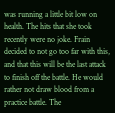was running a little bit low on health. The hits that she took recently were no joke. Frain decided to not go too far with this, and that this will be the last attack to finish off the battle. He would rather not draw blood from a practice battle. The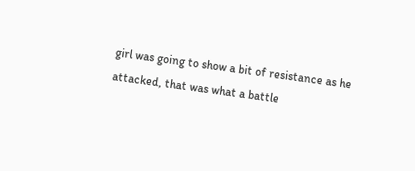girl was going to show a bit of resistance as he attacked, that was what a battle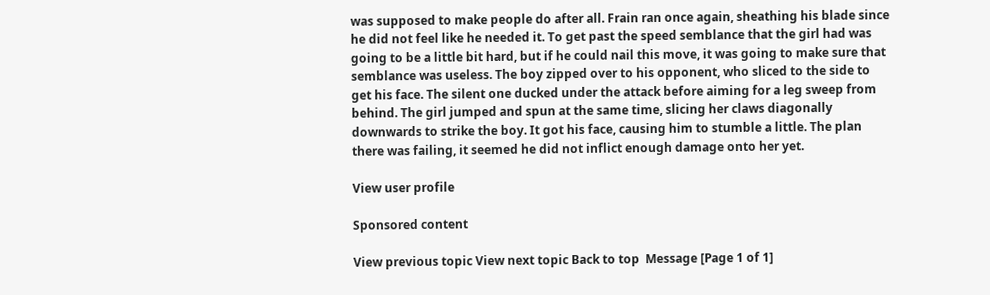was supposed to make people do after all. Frain ran once again, sheathing his blade since he did not feel like he needed it. To get past the speed semblance that the girl had was going to be a little bit hard, but if he could nail this move, it was going to make sure that semblance was useless. The boy zipped over to his opponent, who sliced to the side to get his face. The silent one ducked under the attack before aiming for a leg sweep from behind. The girl jumped and spun at the same time, slicing her claws diagonally downwards to strike the boy. It got his face, causing him to stumble a little. The plan there was failing, it seemed he did not inflict enough damage onto her yet.

View user profile

Sponsored content

View previous topic View next topic Back to top  Message [Page 1 of 1]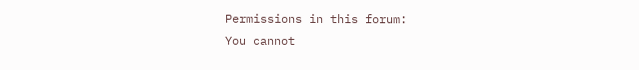Permissions in this forum:
You cannot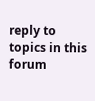reply to topics in this forum